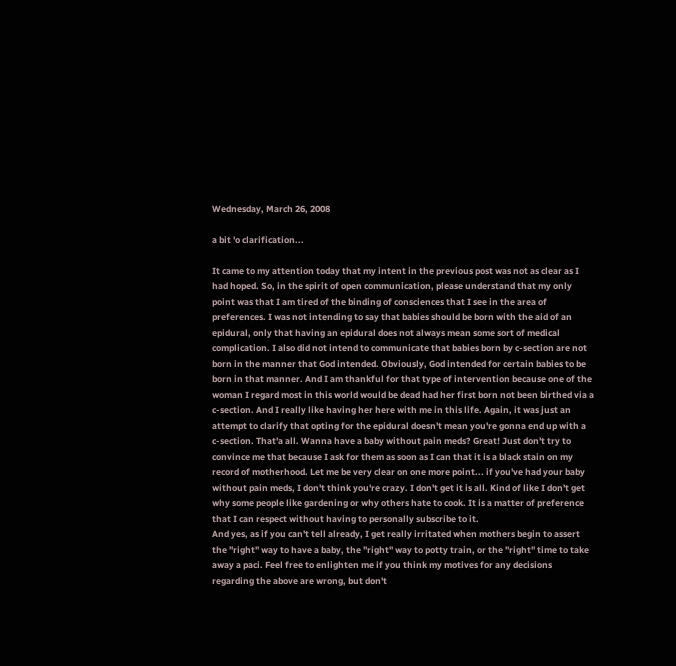Wednesday, March 26, 2008

a bit 'o clarification...

It came to my attention today that my intent in the previous post was not as clear as I had hoped. So, in the spirit of open communication, please understand that my only point was that I am tired of the binding of consciences that I see in the area of preferences. I was not intending to say that babies should be born with the aid of an epidural, only that having an epidural does not always mean some sort of medical complication. I also did not intend to communicate that babies born by c-section are not born in the manner that God intended. Obviously, God intended for certain babies to be born in that manner. And I am thankful for that type of intervention because one of the woman I regard most in this world would be dead had her first born not been birthed via a c-section. And I really like having her here with me in this life. Again, it was just an attempt to clarify that opting for the epidural doesn't mean you're gonna end up with a c-section. That'a all. Wanna have a baby without pain meds? Great! Just don't try to convince me that because I ask for them as soon as I can that it is a black stain on my record of motherhood. Let me be very clear on one more point... if you've had your baby without pain meds, I don't think you're crazy. I don't get it is all. Kind of like I don't get why some people like gardening or why others hate to cook. It is a matter of preference that I can respect without having to personally subscribe to it.
And yes, as if you can't tell already, I get really irritated when mothers begin to assert the "right" way to have a baby, the "right" way to potty train, or the "right" time to take away a paci. Feel free to enlighten me if you think my motives for any decisions regarding the above are wrong, but don't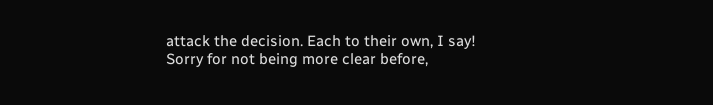attack the decision. Each to their own, I say!
Sorry for not being more clear before,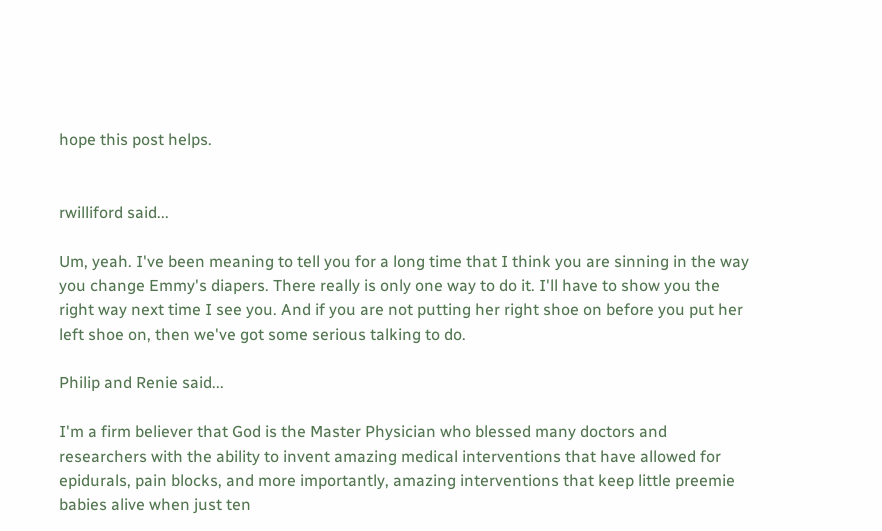hope this post helps.


rwilliford said...

Um, yeah. I've been meaning to tell you for a long time that I think you are sinning in the way you change Emmy's diapers. There really is only one way to do it. I'll have to show you the right way next time I see you. And if you are not putting her right shoe on before you put her left shoe on, then we've got some serious talking to do.

Philip and Renie said...

I'm a firm believer that God is the Master Physician who blessed many doctors and researchers with the ability to invent amazing medical interventions that have allowed for epidurals, pain blocks, and more importantly, amazing interventions that keep little preemie babies alive when just ten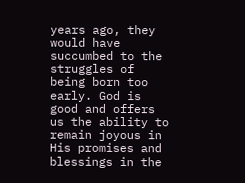years ago, they would have succumbed to the struggles of being born too early. God is good and offers us the ability to remain joyous in His promises and blessings in the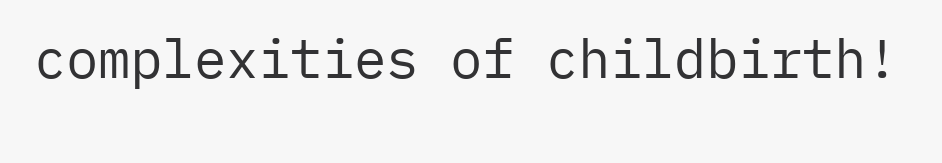complexities of childbirth!